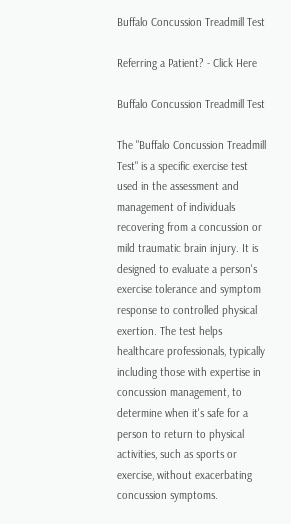Buffalo Concussion Treadmill Test

Referring a Patient? - Click Here

Buffalo Concussion Treadmill Test

The "Buffalo Concussion Treadmill Test" is a specific exercise test used in the assessment and management of individuals recovering from a concussion or mild traumatic brain injury. It is designed to evaluate a person's exercise tolerance and symptom response to controlled physical exertion. The test helps healthcare professionals, typically including those with expertise in concussion management, to determine when it's safe for a person to return to physical activities, such as sports or exercise, without exacerbating concussion symptoms.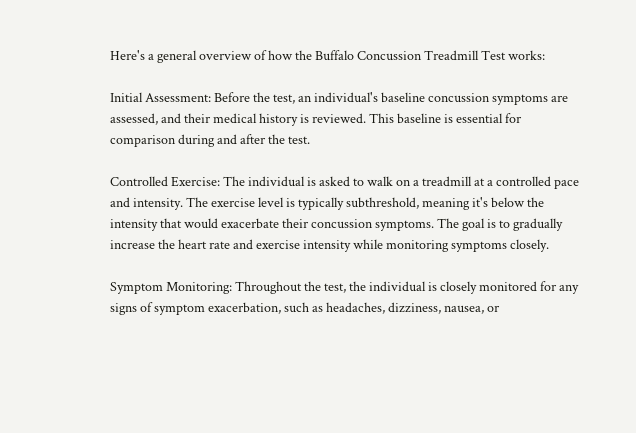Here's a general overview of how the Buffalo Concussion Treadmill Test works:

Initial Assessment: Before the test, an individual's baseline concussion symptoms are assessed, and their medical history is reviewed. This baseline is essential for comparison during and after the test.

Controlled Exercise: The individual is asked to walk on a treadmill at a controlled pace and intensity. The exercise level is typically subthreshold, meaning it's below the intensity that would exacerbate their concussion symptoms. The goal is to gradually increase the heart rate and exercise intensity while monitoring symptoms closely.

Symptom Monitoring: Throughout the test, the individual is closely monitored for any signs of symptom exacerbation, such as headaches, dizziness, nausea, or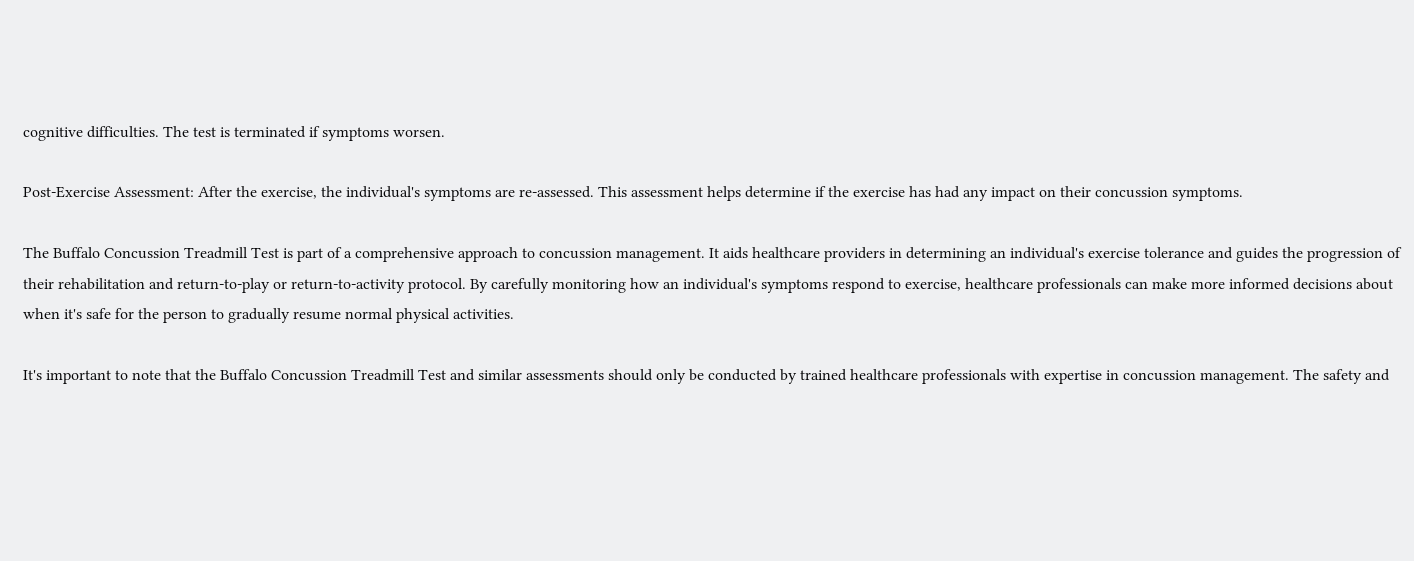cognitive difficulties. The test is terminated if symptoms worsen.

Post-Exercise Assessment: After the exercise, the individual's symptoms are re-assessed. This assessment helps determine if the exercise has had any impact on their concussion symptoms.

The Buffalo Concussion Treadmill Test is part of a comprehensive approach to concussion management. It aids healthcare providers in determining an individual's exercise tolerance and guides the progression of their rehabilitation and return-to-play or return-to-activity protocol. By carefully monitoring how an individual's symptoms respond to exercise, healthcare professionals can make more informed decisions about when it's safe for the person to gradually resume normal physical activities.

It's important to note that the Buffalo Concussion Treadmill Test and similar assessments should only be conducted by trained healthcare professionals with expertise in concussion management. The safety and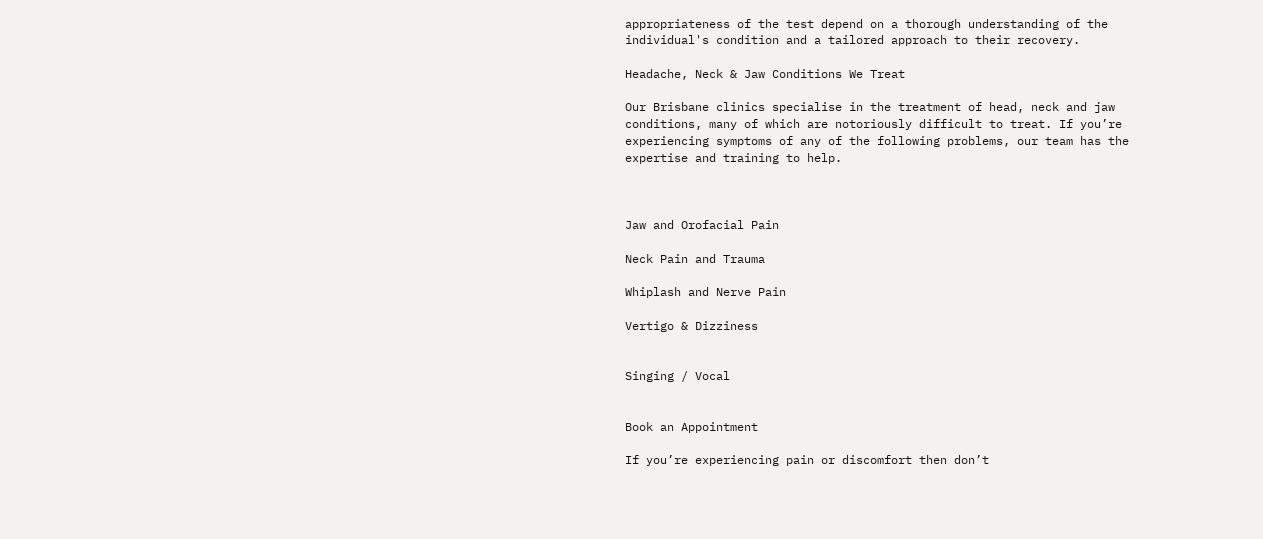appropriateness of the test depend on a thorough understanding of the individual's condition and a tailored approach to their recovery.

Headache, Neck & Jaw Conditions We Treat

Our Brisbane clinics specialise in the treatment of head, neck and jaw conditions, many of which are notoriously difficult to treat. If you’re experiencing symptoms of any of the following problems, our team has the expertise and training to help.



Jaw and Orofacial Pain

Neck Pain and Trauma

Whiplash and Nerve Pain

Vertigo & Dizziness


Singing / Vocal


Book an Appointment

If you’re experiencing pain or discomfort then don’t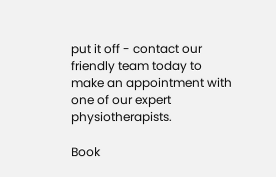put it off - contact our friendly team today to make an appointment with one of our expert physiotherapists.

Book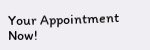Your Appointment Now!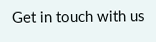Get in touch with us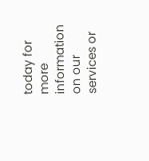today for more information on our services or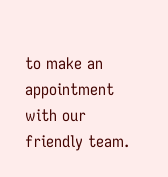to make an appointment with our friendly team.